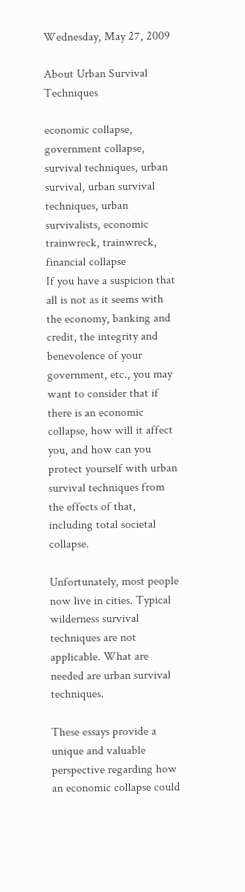Wednesday, May 27, 2009

About Urban Survival Techniques

economic collapse, government collapse, survival techniques, urban survival, urban survival techniques, urban survivalists, economic trainwreck, trainwreck, financial collapse
If you have a suspicion that all is not as it seems with the economy, banking and credit, the integrity and benevolence of your government, etc., you may want to consider that if there is an economic collapse, how will it affect you, and how can you protect yourself with urban survival techniques from the effects of that, including total societal collapse.

Unfortunately, most people now live in cities. Typical wilderness survival techniques are not applicable. What are needed are urban survival techniques.

These essays provide a unique and valuable perspective regarding how an economic collapse could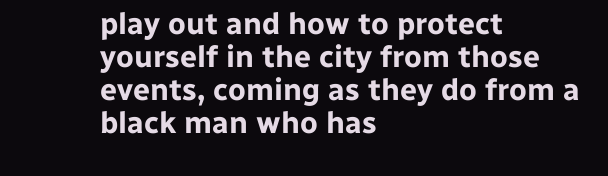play out and how to protect yourself in the city from those events, coming as they do from a black man who has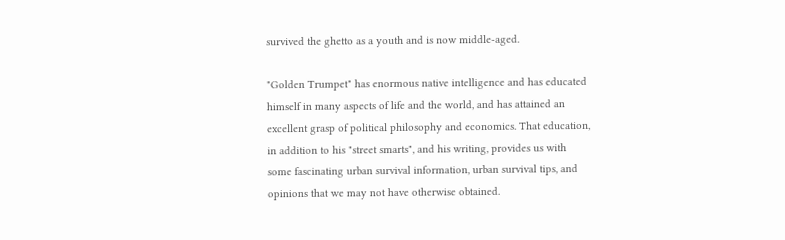survived the ghetto as a youth and is now middle-aged.

"Golden Trumpet" has enormous native intelligence and has educated himself in many aspects of life and the world, and has attained an excellent grasp of political philosophy and economics. That education, in addition to his "street smarts", and his writing, provides us with some fascinating urban survival information, urban survival tips, and opinions that we may not have otherwise obtained.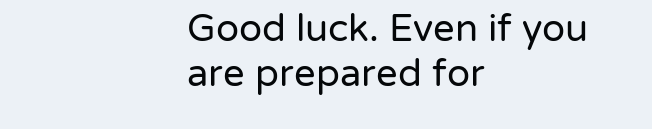Good luck. Even if you are prepared for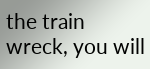the train wreck, you will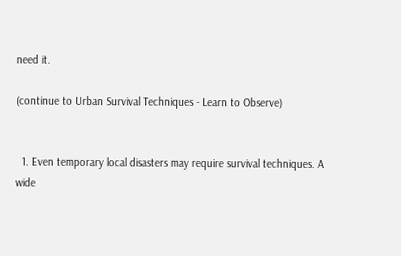need it.

(continue to Urban Survival Techniques - Learn to Observe)


  1. Even temporary local disasters may require survival techniques. A wide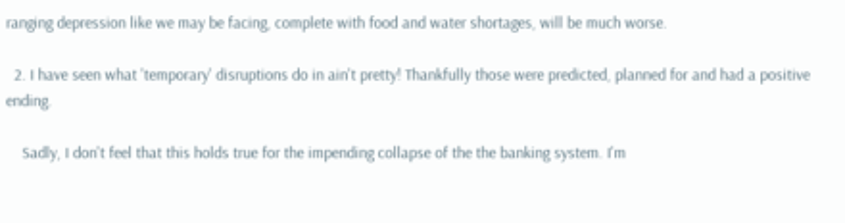ranging depression like we may be facing, complete with food and water shortages, will be much worse.

  2. I have seen what 'temporary' disruptions do in ain't pretty! Thankfully those were predicted, planned for and had a positive ending.

    Sadly, I don't feel that this holds true for the impending collapse of the the banking system. I'm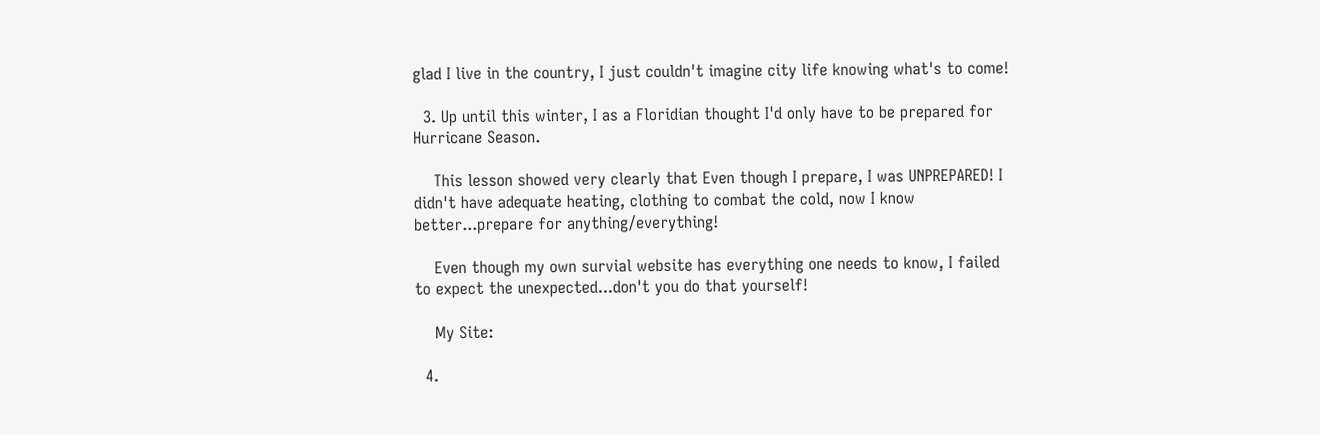glad I live in the country, I just couldn't imagine city life knowing what's to come!

  3. Up until this winter, I as a Floridian thought I'd only have to be prepared for Hurricane Season.

    This lesson showed very clearly that Even though I prepare, I was UNPREPARED! I didn't have adequate heating, clothing to combat the cold, now I know better...prepare for anything/everything!

    Even though my own survial website has everything one needs to know, I failed to expect the unexpected...don't you do that yourself!

    My Site:

  4.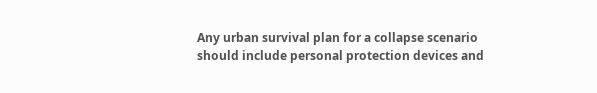Any urban survival plan for a collapse scenario should include personal protection devices and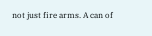not just fire arms. A can of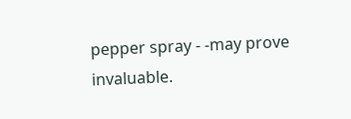pepper spray - -may prove invaluable.